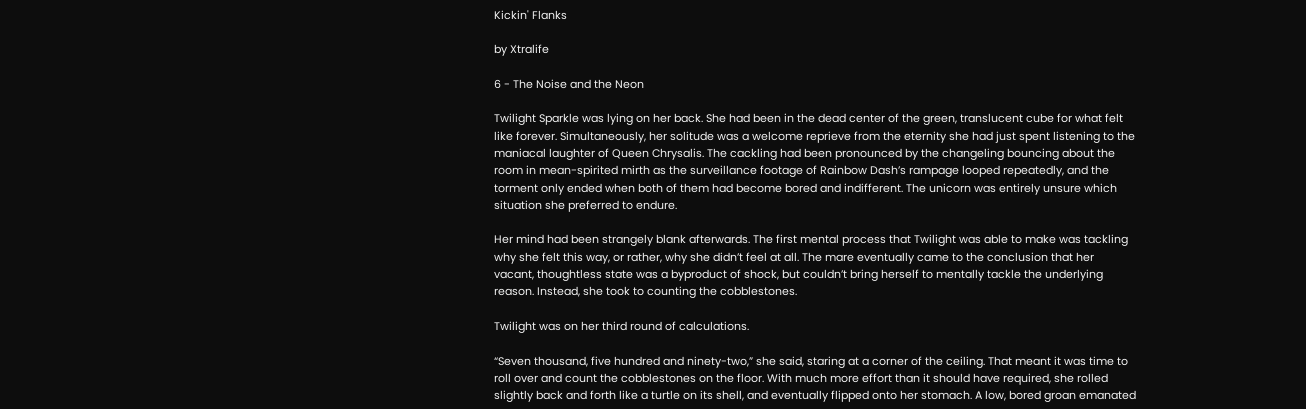Kickin' Flanks

by Xtralife

6 - The Noise and the Neon

Twilight Sparkle was lying on her back. She had been in the dead center of the green, translucent cube for what felt like forever. Simultaneously, her solitude was a welcome reprieve from the eternity she had just spent listening to the maniacal laughter of Queen Chrysalis. The cackling had been pronounced by the changeling bouncing about the room in mean-spirited mirth as the surveillance footage of Rainbow Dash’s rampage looped repeatedly, and the torment only ended when both of them had become bored and indifferent. The unicorn was entirely unsure which situation she preferred to endure.

Her mind had been strangely blank afterwards. The first mental process that Twilight was able to make was tackling why she felt this way, or rather, why she didn’t feel at all. The mare eventually came to the conclusion that her vacant, thoughtless state was a byproduct of shock, but couldn’t bring herself to mentally tackle the underlying reason. Instead, she took to counting the cobblestones.

Twilight was on her third round of calculations.

“Seven thousand, five hundred and ninety-two,” she said, staring at a corner of the ceiling. That meant it was time to roll over and count the cobblestones on the floor. With much more effort than it should have required, she rolled slightly back and forth like a turtle on its shell, and eventually flipped onto her stomach. A low, bored groan emanated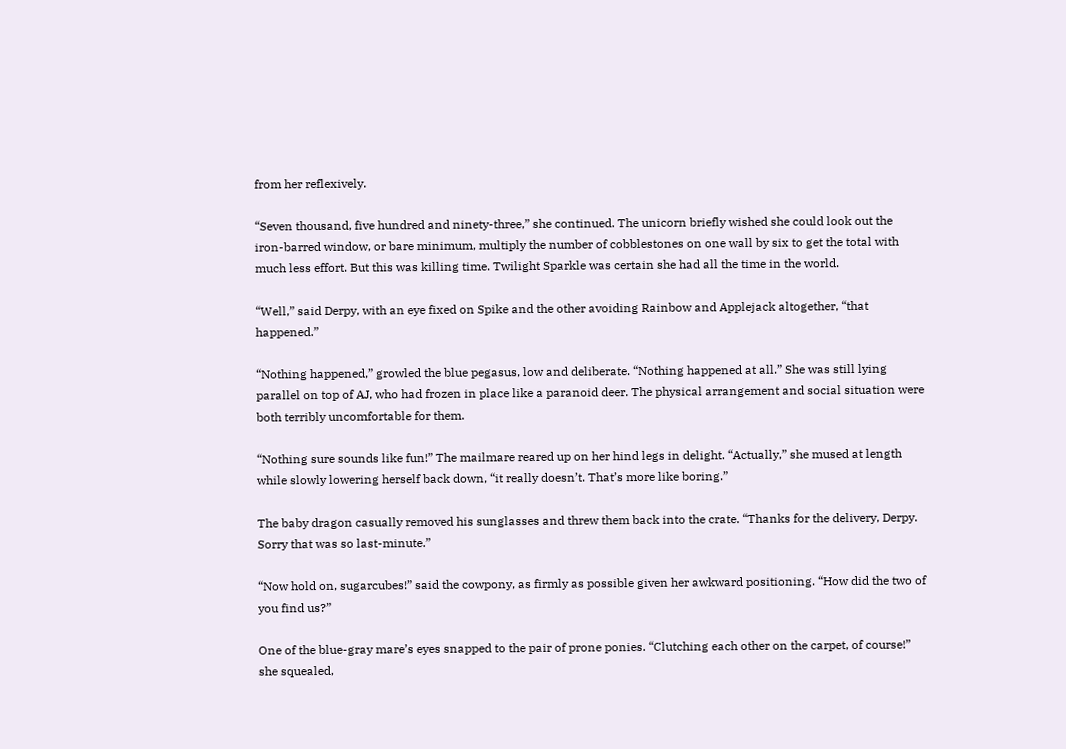from her reflexively.

“Seven thousand, five hundred and ninety-three,” she continued. The unicorn briefly wished she could look out the iron-barred window, or bare minimum, multiply the number of cobblestones on one wall by six to get the total with much less effort. But this was killing time. Twilight Sparkle was certain she had all the time in the world.

“Well,” said Derpy, with an eye fixed on Spike and the other avoiding Rainbow and Applejack altogether, “that happened.”

“Nothing happened,” growled the blue pegasus, low and deliberate. “Nothing happened at all.” She was still lying parallel on top of AJ, who had frozen in place like a paranoid deer. The physical arrangement and social situation were both terribly uncomfortable for them.

“Nothing sure sounds like fun!” The mailmare reared up on her hind legs in delight. “Actually,” she mused at length while slowly lowering herself back down, “it really doesn’t. That’s more like boring.”

The baby dragon casually removed his sunglasses and threw them back into the crate. “Thanks for the delivery, Derpy. Sorry that was so last-minute.”

“Now hold on, sugarcubes!” said the cowpony, as firmly as possible given her awkward positioning. “How did the two of you find us?”

One of the blue-gray mare’s eyes snapped to the pair of prone ponies. “Clutching each other on the carpet, of course!” she squealed,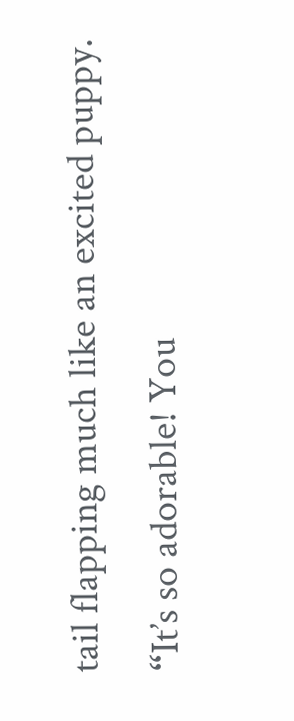tail flapping much like an excited puppy. “It’s so adorable! You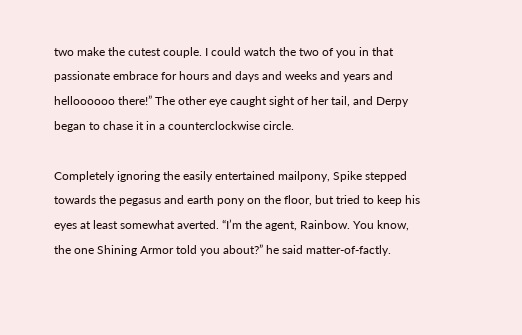two make the cutest couple. I could watch the two of you in that passionate embrace for hours and days and weeks and years and helloooooo there!” The other eye caught sight of her tail, and Derpy began to chase it in a counterclockwise circle.

Completely ignoring the easily entertained mailpony, Spike stepped towards the pegasus and earth pony on the floor, but tried to keep his eyes at least somewhat averted. “I’m the agent, Rainbow. You know, the one Shining Armor told you about?” he said matter-of-factly.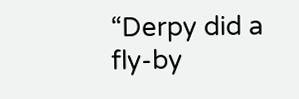“Derpy did a fly-by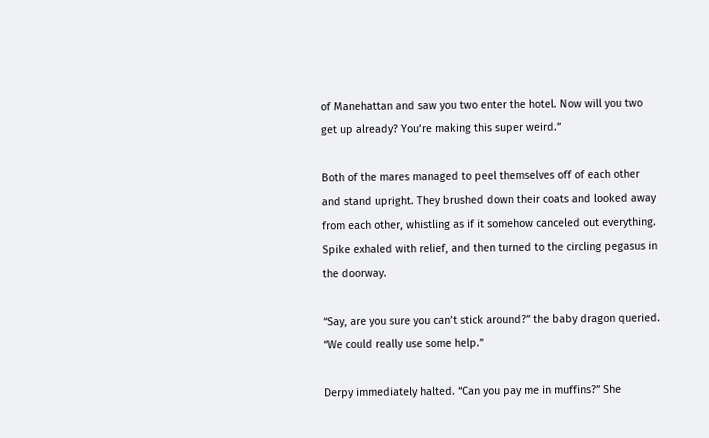of Manehattan and saw you two enter the hotel. Now will you two get up already? You’re making this super weird.”

Both of the mares managed to peel themselves off of each other and stand upright. They brushed down their coats and looked away from each other, whistling as if it somehow canceled out everything. Spike exhaled with relief, and then turned to the circling pegasus in the doorway.

“Say, are you sure you can’t stick around?” the baby dragon queried. “We could really use some help.”

Derpy immediately halted. “Can you pay me in muffins?” She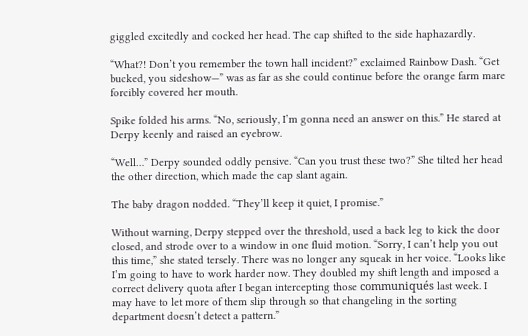giggled excitedly and cocked her head. The cap shifted to the side haphazardly.

“What?! Don’t you remember the town hall incident?” exclaimed Rainbow Dash. “Get bucked, you sideshow—” was as far as she could continue before the orange farm mare forcibly covered her mouth.

Spike folded his arms. “No, seriously, I’m gonna need an answer on this.” He stared at Derpy keenly and raised an eyebrow.

“Well…” Derpy sounded oddly pensive. “Can you trust these two?” She tilted her head the other direction, which made the cap slant again.

The baby dragon nodded. “They’ll keep it quiet, I promise.”

Without warning, Derpy stepped over the threshold, used a back leg to kick the door closed, and strode over to a window in one fluid motion. “Sorry, I can’t help you out this time,” she stated tersely. There was no longer any squeak in her voice. “Looks like I’m going to have to work harder now. They doubled my shift length and imposed a correct delivery quota after I began intercepting those communiqués last week. I may have to let more of them slip through so that changeling in the sorting department doesn’t detect a pattern.”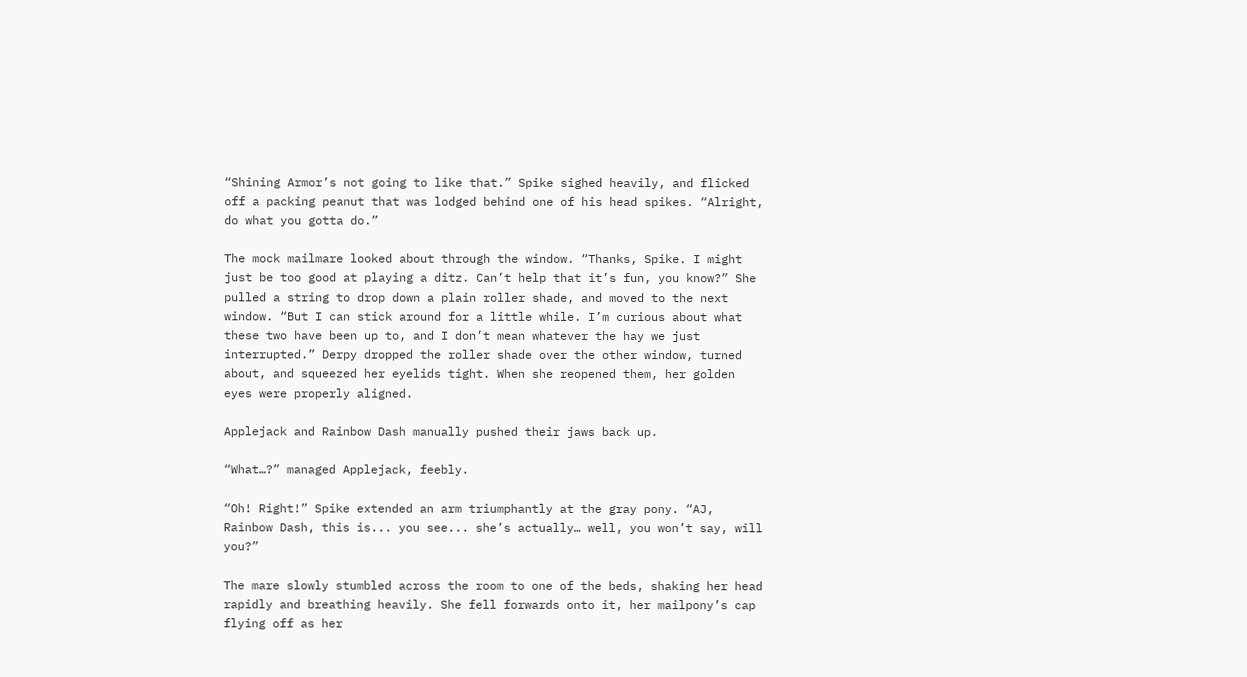“Shining Armor’s not going to like that.” Spike sighed heavily, and flicked off a packing peanut that was lodged behind one of his head spikes. “Alright, do what you gotta do.”

The mock mailmare looked about through the window. “Thanks, Spike. I might just be too good at playing a ditz. Can’t help that it’s fun, you know?” She pulled a string to drop down a plain roller shade, and moved to the next window. “But I can stick around for a little while. I’m curious about what these two have been up to, and I don’t mean whatever the hay we just interrupted.” Derpy dropped the roller shade over the other window, turned about, and squeezed her eyelids tight. When she reopened them, her golden eyes were properly aligned.

Applejack and Rainbow Dash manually pushed their jaws back up.

“What…?” managed Applejack, feebly.

“Oh! Right!” Spike extended an arm triumphantly at the gray pony. “AJ, Rainbow Dash, this is... you see... she’s actually… well, you won’t say, will you?”

The mare slowly stumbled across the room to one of the beds, shaking her head rapidly and breathing heavily. She fell forwards onto it, her mailpony’s cap flying off as her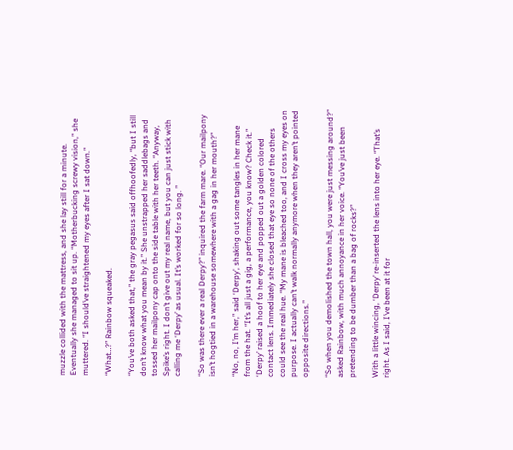muzzle collided with the mattress, and she lay still for a minute. Eventually she managed to sit up. “Motherbucking screwy vision,” she muttered. “I should’ve straightened my eyes after I sat down.”

“What…?” Rainbow squeaked.

“You’ve both asked that,” the gray pegasus said offhoofedly, “but I still don’t know what you mean by it.” She unstrapped her saddlebags and tossed her mailpony cap onto the side table with her teeth. “Anyway, Spike’s right. I don’t give out my real name, but you can just stick with calling me ‘Derpy’ as usual. It’s worked for so long. ”

“So was there ever a real Derpy?” inquired the farm mare. “Our mailpony isn’t hogtied in a warehouse somewhere with a gag in her mouth?”

“No, no, I’m her,” said ‘Derpy’, shaking out some tangles in her mane from the hat. “It’s all just a gig, a performance, you know? Check it.” ‘Derpy’ raised a hoof to her eye and popped out a golden colored contact lens. Immediately she closed that eye so none of the others could see the real hue. “My mane is bleached too, and I cross my eyes on purpose. I actually can’t walk normally anymore when they aren’t pointed opposite directions.”

“So when you demolished the town hall, you were just messing around?” asked Rainbow, with much annoyance in her voice. “You’ve just been pretending to be dumber than a bag of rocks?”

With a little wincing, ‘Derpy’ re-inserted the lens into her eye. “That’s right. As I said, I’ve been at it for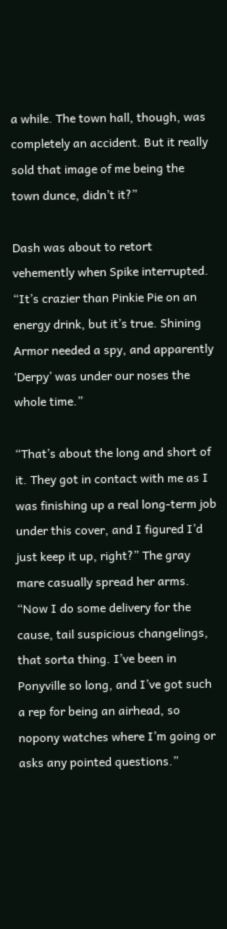a while. The town hall, though, was completely an accident. But it really sold that image of me being the town dunce, didn’t it?”

Dash was about to retort vehemently when Spike interrupted. “It’s crazier than Pinkie Pie on an energy drink, but it’s true. Shining Armor needed a spy, and apparently ‘Derpy’ was under our noses the whole time.”

“That’s about the long and short of it. They got in contact with me as I was finishing up a real long-term job under this cover, and I figured I’d just keep it up, right?” The gray mare casually spread her arms. “Now I do some delivery for the cause, tail suspicious changelings, that sorta thing. I’ve been in Ponyville so long, and I’ve got such a rep for being an airhead, so nopony watches where I’m going or asks any pointed questions.”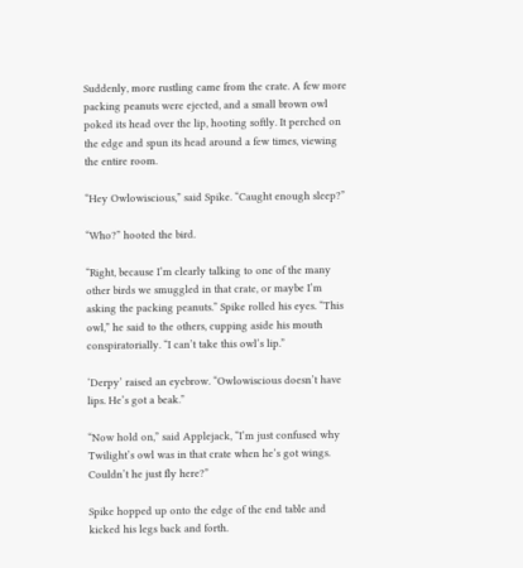Suddenly, more rustling came from the crate. A few more packing peanuts were ejected, and a small brown owl poked its head over the lip, hooting softly. It perched on the edge and spun its head around a few times, viewing the entire room.

“Hey Owlowiscious,” said Spike. “Caught enough sleep?”

“Who?” hooted the bird.

“Right, because I’m clearly talking to one of the many other birds we smuggled in that crate, or maybe I’m asking the packing peanuts.” Spike rolled his eyes. “This owl,” he said to the others, cupping aside his mouth conspiratorially. “I can’t take this owl’s lip.”

‘Derpy’ raised an eyebrow. “Owlowiscious doesn’t have lips. He’s got a beak.”

“Now hold on,” said Applejack, “I’m just confused why Twilight’s owl was in that crate when he’s got wings. Couldn’t he just fly here?”

Spike hopped up onto the edge of the end table and kicked his legs back and forth.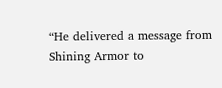“He delivered a message from Shining Armor to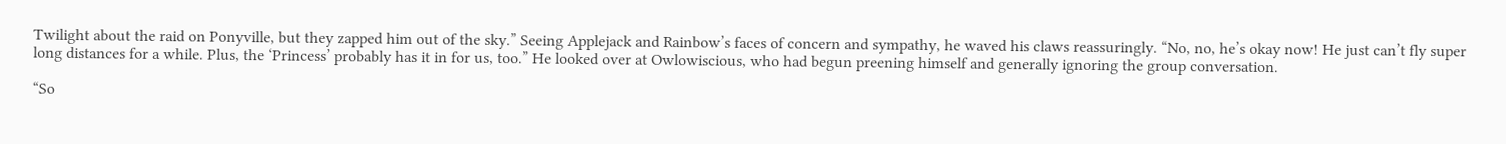Twilight about the raid on Ponyville, but they zapped him out of the sky.” Seeing Applejack and Rainbow’s faces of concern and sympathy, he waved his claws reassuringly. “No, no, he’s okay now! He just can’t fly super long distances for a while. Plus, the ‘Princess’ probably has it in for us, too.” He looked over at Owlowiscious, who had begun preening himself and generally ignoring the group conversation.

“So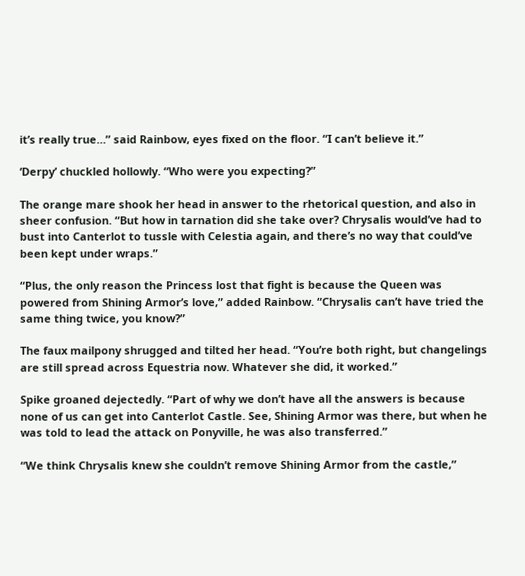it’s really true…” said Rainbow, eyes fixed on the floor. “I can’t believe it.”

‘Derpy’ chuckled hollowly. “Who were you expecting?”

The orange mare shook her head in answer to the rhetorical question, and also in sheer confusion. “But how in tarnation did she take over? Chrysalis would’ve had to bust into Canterlot to tussle with Celestia again, and there’s no way that could’ve been kept under wraps.”

“Plus, the only reason the Princess lost that fight is because the Queen was powered from Shining Armor’s love,” added Rainbow. “Chrysalis can’t have tried the same thing twice, you know?”

The faux mailpony shrugged and tilted her head. “You’re both right, but changelings are still spread across Equestria now. Whatever she did, it worked.”

Spike groaned dejectedly. “Part of why we don’t have all the answers is because none of us can get into Canterlot Castle. See, Shining Armor was there, but when he was told to lead the attack on Ponyville, he was also transferred.”

“We think Chrysalis knew she couldn’t remove Shining Armor from the castle,”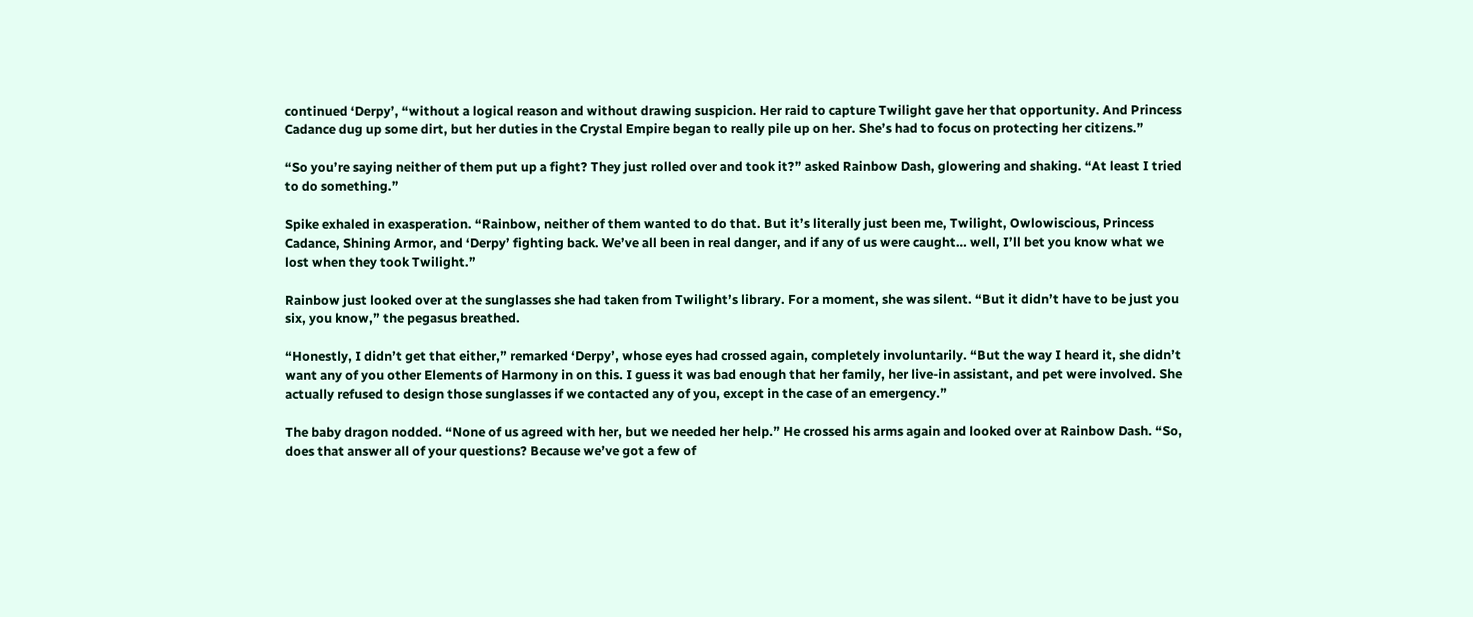continued ‘Derpy’, “without a logical reason and without drawing suspicion. Her raid to capture Twilight gave her that opportunity. And Princess Cadance dug up some dirt, but her duties in the Crystal Empire began to really pile up on her. She’s had to focus on protecting her citizens.”

“So you’re saying neither of them put up a fight? They just rolled over and took it?” asked Rainbow Dash, glowering and shaking. “At least I tried to do something.”

Spike exhaled in exasperation. “Rainbow, neither of them wanted to do that. But it’s literally just been me, Twilight, Owlowiscious, Princess Cadance, Shining Armor, and ‘Derpy’ fighting back. We’ve all been in real danger, and if any of us were caught… well, I’ll bet you know what we lost when they took Twilight.”

Rainbow just looked over at the sunglasses she had taken from Twilight’s library. For a moment, she was silent. “But it didn’t have to be just you six, you know,” the pegasus breathed.

“Honestly, I didn’t get that either,” remarked ‘Derpy’, whose eyes had crossed again, completely involuntarily. “But the way I heard it, she didn’t want any of you other Elements of Harmony in on this. I guess it was bad enough that her family, her live-in assistant, and pet were involved. She actually refused to design those sunglasses if we contacted any of you, except in the case of an emergency.”

The baby dragon nodded. “None of us agreed with her, but we needed her help.” He crossed his arms again and looked over at Rainbow Dash. “So, does that answer all of your questions? Because we’ve got a few of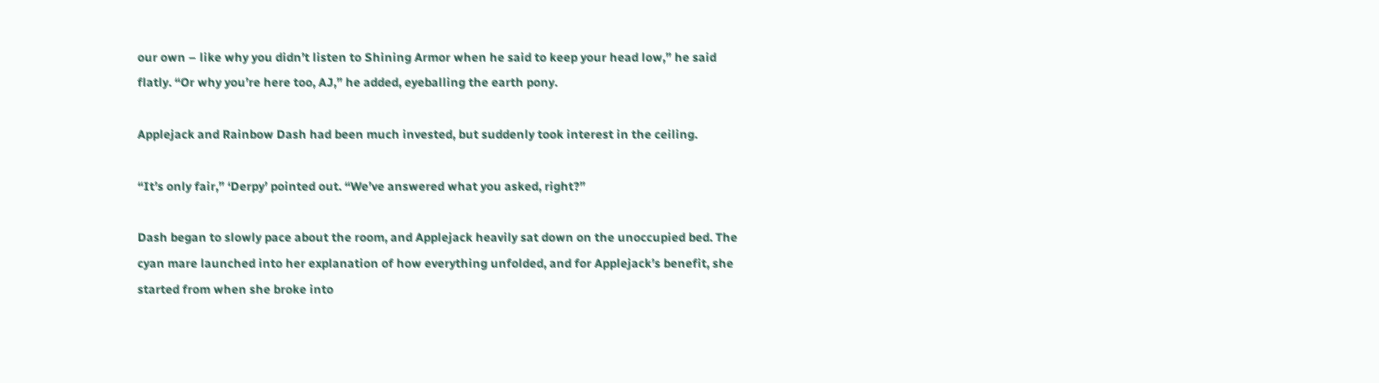our own – like why you didn’t listen to Shining Armor when he said to keep your head low,” he said flatly. “Or why you’re here too, AJ,” he added, eyeballing the earth pony.

Applejack and Rainbow Dash had been much invested, but suddenly took interest in the ceiling.

“It’s only fair,” ‘Derpy’ pointed out. “We’ve answered what you asked, right?”

Dash began to slowly pace about the room, and Applejack heavily sat down on the unoccupied bed. The cyan mare launched into her explanation of how everything unfolded, and for Applejack’s benefit, she started from when she broke into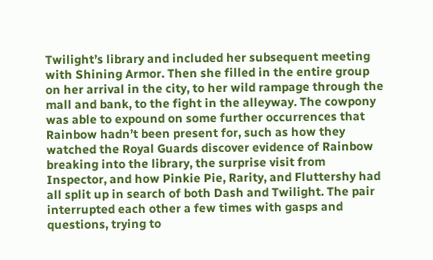Twilight’s library and included her subsequent meeting with Shining Armor. Then she filled in the entire group on her arrival in the city, to her wild rampage through the mall and bank, to the fight in the alleyway. The cowpony was able to expound on some further occurrences that Rainbow hadn’t been present for, such as how they watched the Royal Guards discover evidence of Rainbow breaking into the library, the surprise visit from Inspector, and how Pinkie Pie, Rarity, and Fluttershy had all split up in search of both Dash and Twilight. The pair interrupted each other a few times with gasps and questions, trying to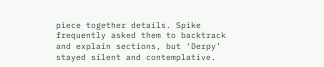piece together details. Spike frequently asked them to backtrack and explain sections, but ‘Derpy’ stayed silent and contemplative.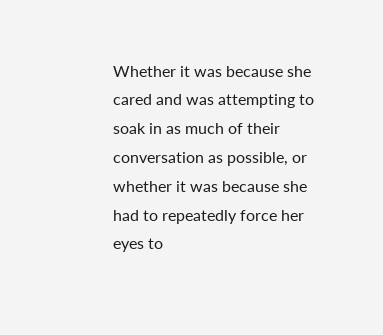Whether it was because she cared and was attempting to soak in as much of their conversation as possible, or whether it was because she had to repeatedly force her eyes to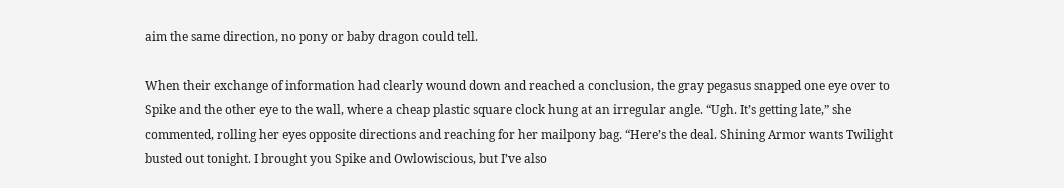aim the same direction, no pony or baby dragon could tell.

When their exchange of information had clearly wound down and reached a conclusion, the gray pegasus snapped one eye over to Spike and the other eye to the wall, where a cheap plastic square clock hung at an irregular angle. “Ugh. It’s getting late,” she commented, rolling her eyes opposite directions and reaching for her mailpony bag. “Here’s the deal. Shining Armor wants Twilight busted out tonight. I brought you Spike and Owlowiscious, but I’ve also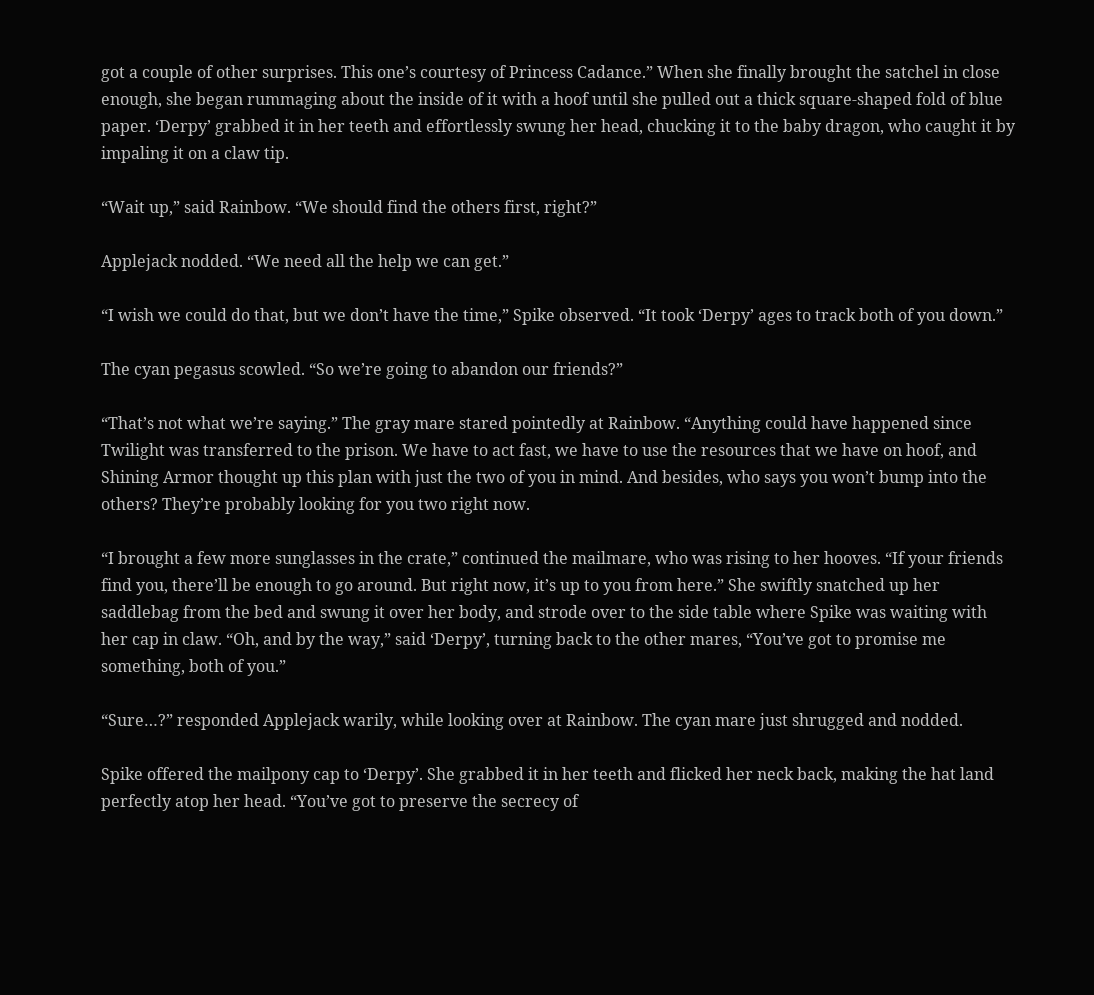got a couple of other surprises. This one’s courtesy of Princess Cadance.” When she finally brought the satchel in close enough, she began rummaging about the inside of it with a hoof until she pulled out a thick square-shaped fold of blue paper. ‘Derpy’ grabbed it in her teeth and effortlessly swung her head, chucking it to the baby dragon, who caught it by impaling it on a claw tip.

“Wait up,” said Rainbow. “We should find the others first, right?”

Applejack nodded. “We need all the help we can get.”

“I wish we could do that, but we don’t have the time,” Spike observed. “It took ‘Derpy’ ages to track both of you down.”

The cyan pegasus scowled. “So we’re going to abandon our friends?”

“That’s not what we’re saying.” The gray mare stared pointedly at Rainbow. “Anything could have happened since Twilight was transferred to the prison. We have to act fast, we have to use the resources that we have on hoof, and Shining Armor thought up this plan with just the two of you in mind. And besides, who says you won’t bump into the others? They’re probably looking for you two right now.

“I brought a few more sunglasses in the crate,” continued the mailmare, who was rising to her hooves. “If your friends find you, there’ll be enough to go around. But right now, it’s up to you from here.” She swiftly snatched up her saddlebag from the bed and swung it over her body, and strode over to the side table where Spike was waiting with her cap in claw. “Oh, and by the way,” said ‘Derpy’, turning back to the other mares, “You’ve got to promise me something, both of you.”

“Sure…?” responded Applejack warily, while looking over at Rainbow. The cyan mare just shrugged and nodded.

Spike offered the mailpony cap to ‘Derpy’. She grabbed it in her teeth and flicked her neck back, making the hat land perfectly atop her head. “You’ve got to preserve the secrecy of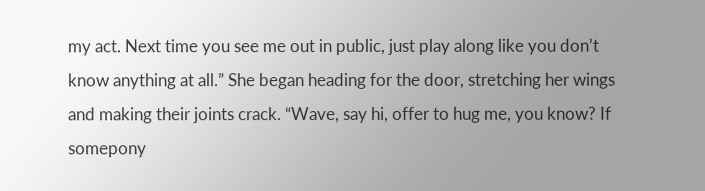my act. Next time you see me out in public, just play along like you don’t know anything at all.” She began heading for the door, stretching her wings and making their joints crack. “Wave, say hi, offer to hug me, you know? If somepony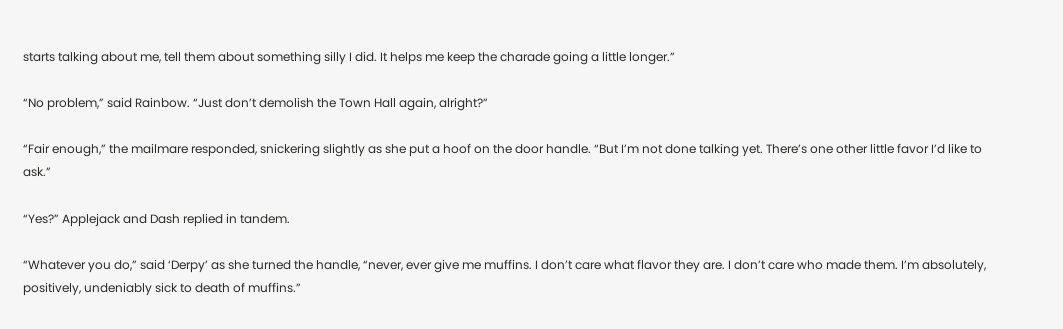starts talking about me, tell them about something silly I did. It helps me keep the charade going a little longer.”

“No problem,” said Rainbow. “Just don’t demolish the Town Hall again, alright?”

“Fair enough,” the mailmare responded, snickering slightly as she put a hoof on the door handle. “But I’m not done talking yet. There’s one other little favor I’d like to ask.”

“Yes?” Applejack and Dash replied in tandem.

“Whatever you do,” said ‘Derpy’ as she turned the handle, “never, ever give me muffins. I don’t care what flavor they are. I don’t care who made them. I’m absolutely, positively, undeniably sick to death of muffins.”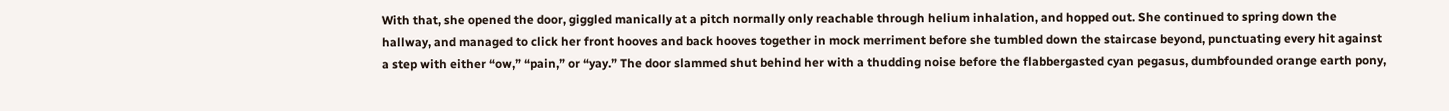With that, she opened the door, giggled manically at a pitch normally only reachable through helium inhalation, and hopped out. She continued to spring down the hallway, and managed to click her front hooves and back hooves together in mock merriment before she tumbled down the staircase beyond, punctuating every hit against a step with either “ow,” “pain,” or “yay.” The door slammed shut behind her with a thudding noise before the flabbergasted cyan pegasus, dumbfounded orange earth pony,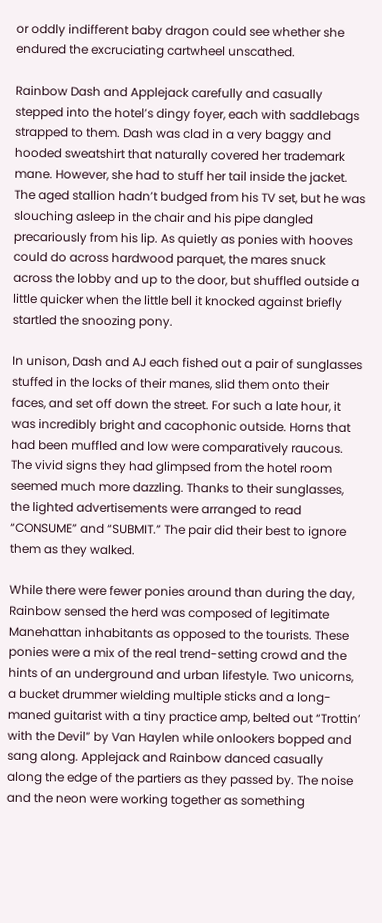or oddly indifferent baby dragon could see whether she endured the excruciating cartwheel unscathed.

Rainbow Dash and Applejack carefully and casually stepped into the hotel’s dingy foyer, each with saddlebags strapped to them. Dash was clad in a very baggy and hooded sweatshirt that naturally covered her trademark mane. However, she had to stuff her tail inside the jacket. The aged stallion hadn’t budged from his TV set, but he was slouching asleep in the chair and his pipe dangled precariously from his lip. As quietly as ponies with hooves could do across hardwood parquet, the mares snuck across the lobby and up to the door, but shuffled outside a little quicker when the little bell it knocked against briefly startled the snoozing pony.

In unison, Dash and AJ each fished out a pair of sunglasses stuffed in the locks of their manes, slid them onto their faces, and set off down the street. For such a late hour, it was incredibly bright and cacophonic outside. Horns that had been muffled and low were comparatively raucous. The vivid signs they had glimpsed from the hotel room seemed much more dazzling. Thanks to their sunglasses, the lighted advertisements were arranged to read “CONSUME” and “SUBMIT.” The pair did their best to ignore them as they walked.

While there were fewer ponies around than during the day, Rainbow sensed the herd was composed of legitimate Manehattan inhabitants as opposed to the tourists. These ponies were a mix of the real trend-setting crowd and the hints of an underground and urban lifestyle. Two unicorns, a bucket drummer wielding multiple sticks and a long-maned guitarist with a tiny practice amp, belted out “Trottin’ with the Devil” by Van Haylen while onlookers bopped and sang along. Applejack and Rainbow danced casually along the edge of the partiers as they passed by. The noise and the neon were working together as something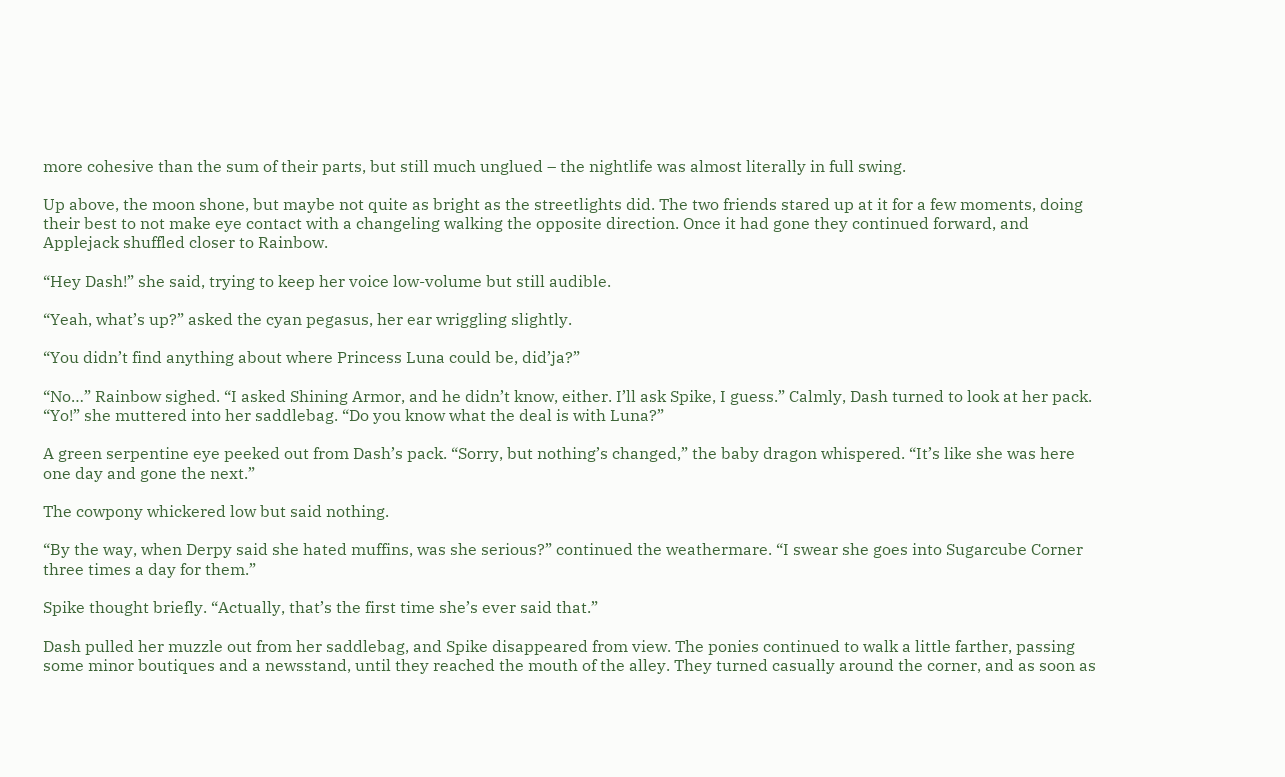more cohesive than the sum of their parts, but still much unglued – the nightlife was almost literally in full swing.

Up above, the moon shone, but maybe not quite as bright as the streetlights did. The two friends stared up at it for a few moments, doing their best to not make eye contact with a changeling walking the opposite direction. Once it had gone they continued forward, and Applejack shuffled closer to Rainbow.

“Hey Dash!” she said, trying to keep her voice low-volume but still audible.

“Yeah, what’s up?” asked the cyan pegasus, her ear wriggling slightly.

“You didn’t find anything about where Princess Luna could be, did’ja?”

“No…” Rainbow sighed. “I asked Shining Armor, and he didn’t know, either. I’ll ask Spike, I guess.” Calmly, Dash turned to look at her pack. “Yo!” she muttered into her saddlebag. “Do you know what the deal is with Luna?”

A green serpentine eye peeked out from Dash’s pack. “Sorry, but nothing’s changed,” the baby dragon whispered. “It’s like she was here one day and gone the next.”

The cowpony whickered low but said nothing.

“By the way, when Derpy said she hated muffins, was she serious?” continued the weathermare. “I swear she goes into Sugarcube Corner three times a day for them.”

Spike thought briefly. “Actually, that’s the first time she’s ever said that.”

Dash pulled her muzzle out from her saddlebag, and Spike disappeared from view. The ponies continued to walk a little farther, passing some minor boutiques and a newsstand, until they reached the mouth of the alley. They turned casually around the corner, and as soon as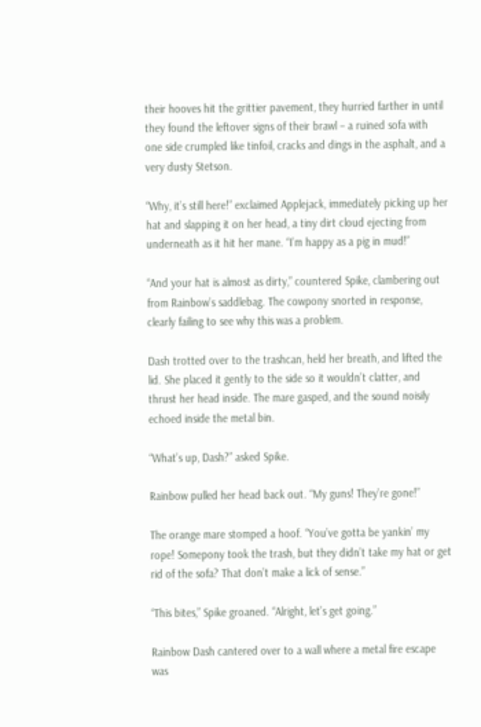their hooves hit the grittier pavement, they hurried farther in until they found the leftover signs of their brawl – a ruined sofa with one side crumpled like tinfoil, cracks and dings in the asphalt, and a very dusty Stetson.

“Why, it’s still here!” exclaimed Applejack, immediately picking up her hat and slapping it on her head, a tiny dirt cloud ejecting from underneath as it hit her mane. “I’m happy as a pig in mud!”

“And your hat is almost as dirty,” countered Spike, clambering out from Rainbow’s saddlebag. The cowpony snorted in response, clearly failing to see why this was a problem.

Dash trotted over to the trashcan, held her breath, and lifted the lid. She placed it gently to the side so it wouldn’t clatter, and thrust her head inside. The mare gasped, and the sound noisily echoed inside the metal bin.

“What’s up, Dash?” asked Spike.

Rainbow pulled her head back out. “My guns! They’re gone!”

The orange mare stomped a hoof. “You’ve gotta be yankin’ my rope! Somepony took the trash, but they didn’t take my hat or get rid of the sofa? That don’t make a lick of sense.”

“This bites,” Spike groaned. “Alright, let’s get going.”

Rainbow Dash cantered over to a wall where a metal fire escape was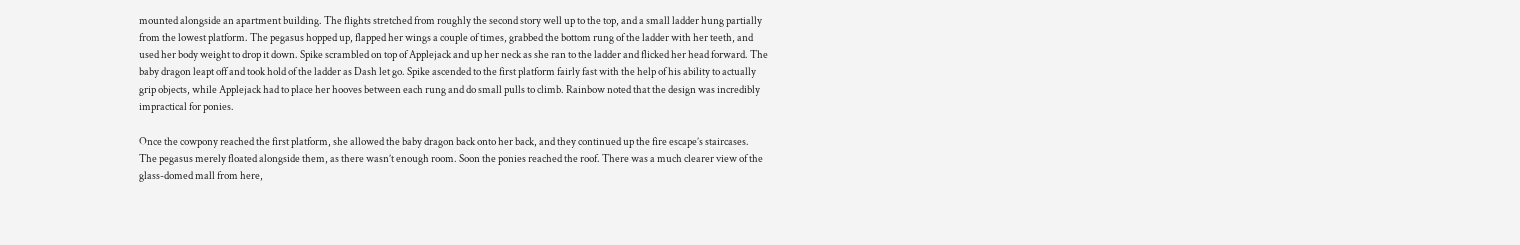mounted alongside an apartment building. The flights stretched from roughly the second story well up to the top, and a small ladder hung partially from the lowest platform. The pegasus hopped up, flapped her wings a couple of times, grabbed the bottom rung of the ladder with her teeth, and used her body weight to drop it down. Spike scrambled on top of Applejack and up her neck as she ran to the ladder and flicked her head forward. The baby dragon leapt off and took hold of the ladder as Dash let go. Spike ascended to the first platform fairly fast with the help of his ability to actually grip objects, while Applejack had to place her hooves between each rung and do small pulls to climb. Rainbow noted that the design was incredibly impractical for ponies.

Once the cowpony reached the first platform, she allowed the baby dragon back onto her back, and they continued up the fire escape’s staircases. The pegasus merely floated alongside them, as there wasn’t enough room. Soon the ponies reached the roof. There was a much clearer view of the glass-domed mall from here,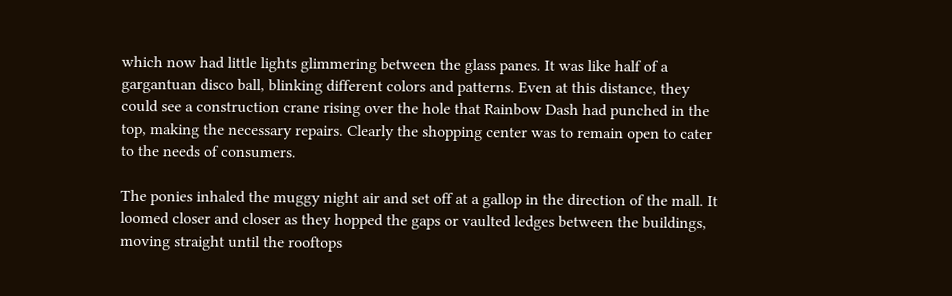which now had little lights glimmering between the glass panes. It was like half of a gargantuan disco ball, blinking different colors and patterns. Even at this distance, they could see a construction crane rising over the hole that Rainbow Dash had punched in the top, making the necessary repairs. Clearly the shopping center was to remain open to cater to the needs of consumers.

The ponies inhaled the muggy night air and set off at a gallop in the direction of the mall. It loomed closer and closer as they hopped the gaps or vaulted ledges between the buildings, moving straight until the rooftops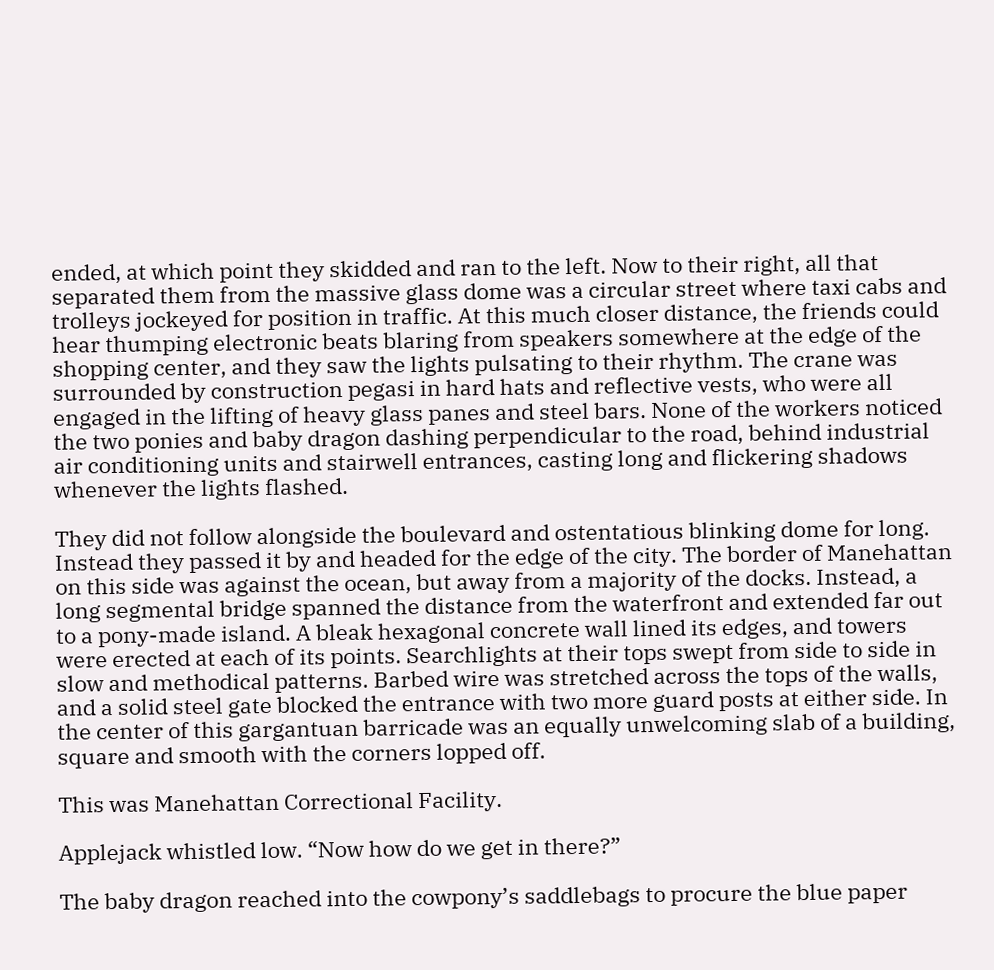ended, at which point they skidded and ran to the left. Now to their right, all that separated them from the massive glass dome was a circular street where taxi cabs and trolleys jockeyed for position in traffic. At this much closer distance, the friends could hear thumping electronic beats blaring from speakers somewhere at the edge of the shopping center, and they saw the lights pulsating to their rhythm. The crane was surrounded by construction pegasi in hard hats and reflective vests, who were all engaged in the lifting of heavy glass panes and steel bars. None of the workers noticed the two ponies and baby dragon dashing perpendicular to the road, behind industrial air conditioning units and stairwell entrances, casting long and flickering shadows whenever the lights flashed.

They did not follow alongside the boulevard and ostentatious blinking dome for long. Instead they passed it by and headed for the edge of the city. The border of Manehattan on this side was against the ocean, but away from a majority of the docks. Instead, a long segmental bridge spanned the distance from the waterfront and extended far out to a pony-made island. A bleak hexagonal concrete wall lined its edges, and towers were erected at each of its points. Searchlights at their tops swept from side to side in slow and methodical patterns. Barbed wire was stretched across the tops of the walls, and a solid steel gate blocked the entrance with two more guard posts at either side. In the center of this gargantuan barricade was an equally unwelcoming slab of a building, square and smooth with the corners lopped off.

This was Manehattan Correctional Facility.

Applejack whistled low. “Now how do we get in there?”

The baby dragon reached into the cowpony’s saddlebags to procure the blue paper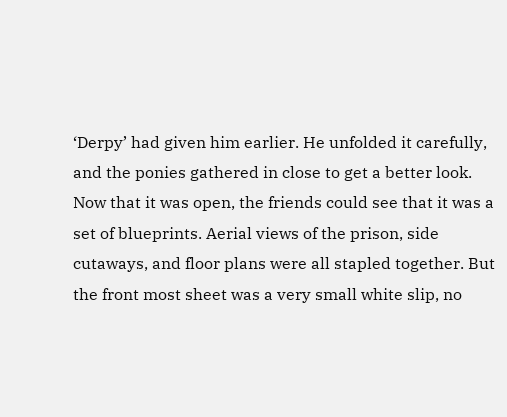‘Derpy’ had given him earlier. He unfolded it carefully, and the ponies gathered in close to get a better look. Now that it was open, the friends could see that it was a set of blueprints. Aerial views of the prison, side cutaways, and floor plans were all stapled together. But the front most sheet was a very small white slip, no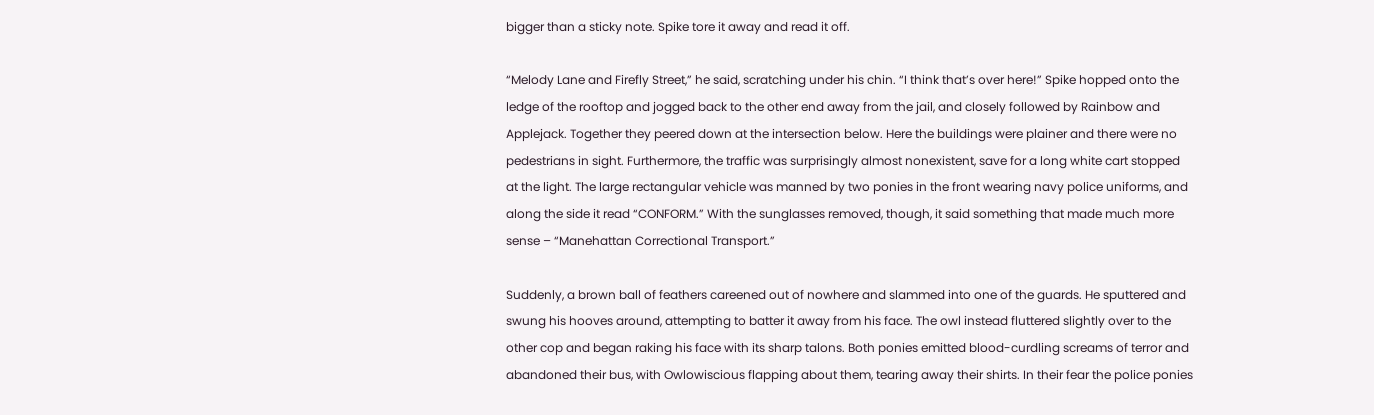bigger than a sticky note. Spike tore it away and read it off.

“Melody Lane and Firefly Street,” he said, scratching under his chin. “I think that’s over here!” Spike hopped onto the ledge of the rooftop and jogged back to the other end away from the jail, and closely followed by Rainbow and Applejack. Together they peered down at the intersection below. Here the buildings were plainer and there were no pedestrians in sight. Furthermore, the traffic was surprisingly almost nonexistent, save for a long white cart stopped at the light. The large rectangular vehicle was manned by two ponies in the front wearing navy police uniforms, and along the side it read “CONFORM.” With the sunglasses removed, though, it said something that made much more sense – “Manehattan Correctional Transport.”

Suddenly, a brown ball of feathers careened out of nowhere and slammed into one of the guards. He sputtered and swung his hooves around, attempting to batter it away from his face. The owl instead fluttered slightly over to the other cop and began raking his face with its sharp talons. Both ponies emitted blood-curdling screams of terror and abandoned their bus, with Owlowiscious flapping about them, tearing away their shirts. In their fear the police ponies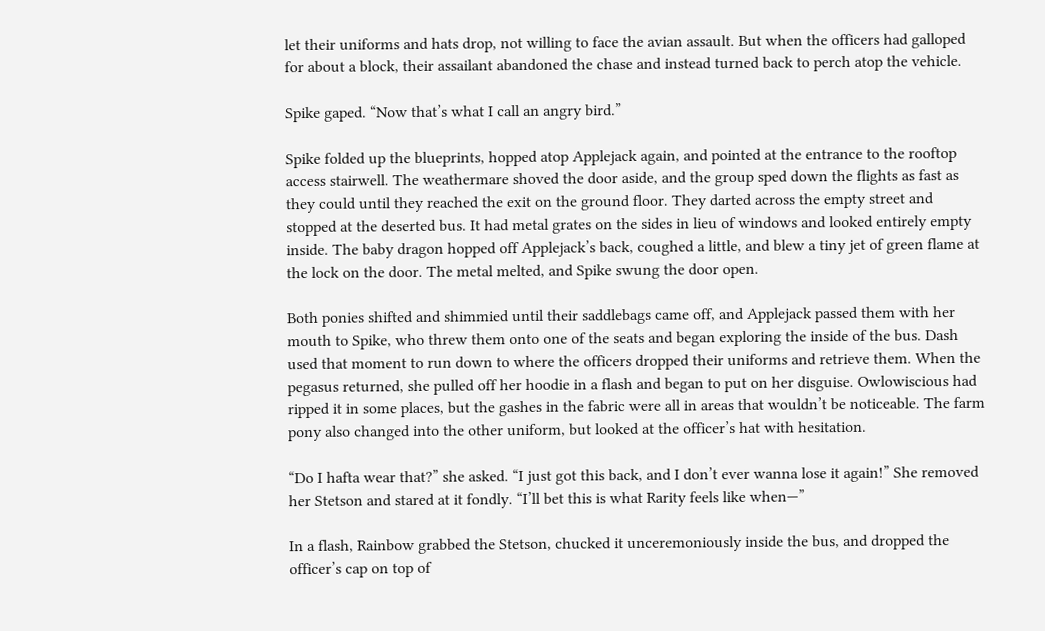let their uniforms and hats drop, not willing to face the avian assault. But when the officers had galloped for about a block, their assailant abandoned the chase and instead turned back to perch atop the vehicle.

Spike gaped. “Now that’s what I call an angry bird.”

Spike folded up the blueprints, hopped atop Applejack again, and pointed at the entrance to the rooftop access stairwell. The weathermare shoved the door aside, and the group sped down the flights as fast as they could until they reached the exit on the ground floor. They darted across the empty street and stopped at the deserted bus. It had metal grates on the sides in lieu of windows and looked entirely empty inside. The baby dragon hopped off Applejack’s back, coughed a little, and blew a tiny jet of green flame at the lock on the door. The metal melted, and Spike swung the door open.

Both ponies shifted and shimmied until their saddlebags came off, and Applejack passed them with her mouth to Spike, who threw them onto one of the seats and began exploring the inside of the bus. Dash used that moment to run down to where the officers dropped their uniforms and retrieve them. When the pegasus returned, she pulled off her hoodie in a flash and began to put on her disguise. Owlowiscious had ripped it in some places, but the gashes in the fabric were all in areas that wouldn’t be noticeable. The farm pony also changed into the other uniform, but looked at the officer’s hat with hesitation.

“Do I hafta wear that?” she asked. “I just got this back, and I don’t ever wanna lose it again!” She removed her Stetson and stared at it fondly. “I’ll bet this is what Rarity feels like when—”

In a flash, Rainbow grabbed the Stetson, chucked it unceremoniously inside the bus, and dropped the officer’s cap on top of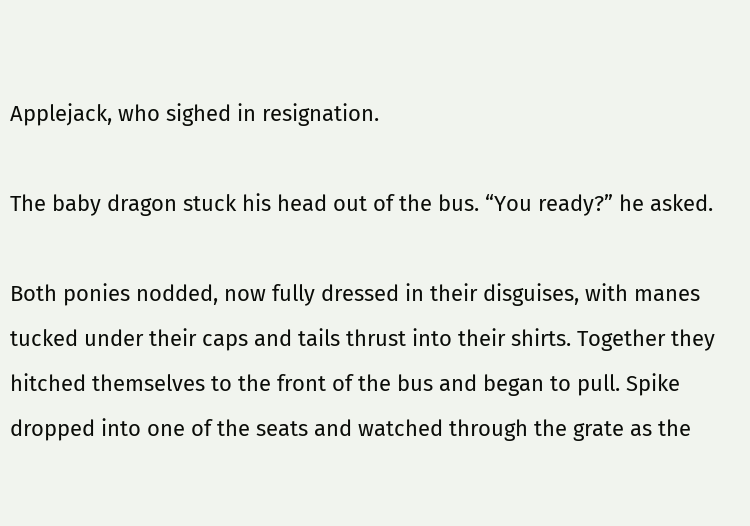Applejack, who sighed in resignation.

The baby dragon stuck his head out of the bus. “You ready?” he asked.

Both ponies nodded, now fully dressed in their disguises, with manes tucked under their caps and tails thrust into their shirts. Together they hitched themselves to the front of the bus and began to pull. Spike dropped into one of the seats and watched through the grate as the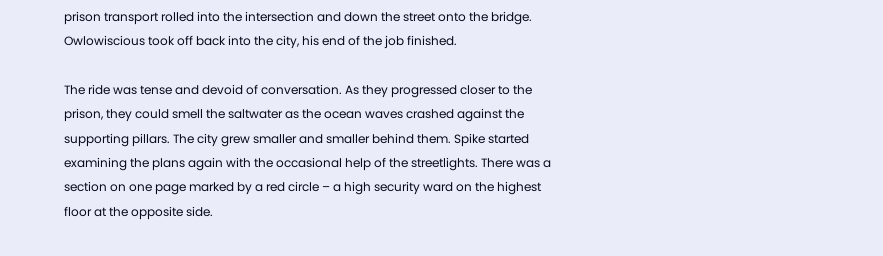prison transport rolled into the intersection and down the street onto the bridge. Owlowiscious took off back into the city, his end of the job finished.

The ride was tense and devoid of conversation. As they progressed closer to the prison, they could smell the saltwater as the ocean waves crashed against the supporting pillars. The city grew smaller and smaller behind them. Spike started examining the plans again with the occasional help of the streetlights. There was a section on one page marked by a red circle – a high security ward on the highest floor at the opposite side.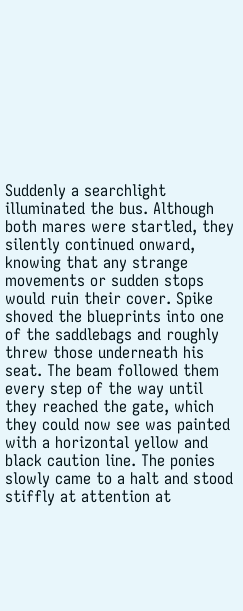Suddenly a searchlight illuminated the bus. Although both mares were startled, they silently continued onward, knowing that any strange movements or sudden stops would ruin their cover. Spike shoved the blueprints into one of the saddlebags and roughly threw those underneath his seat. The beam followed them every step of the way until they reached the gate, which they could now see was painted with a horizontal yellow and black caution line. The ponies slowly came to a halt and stood stiffly at attention at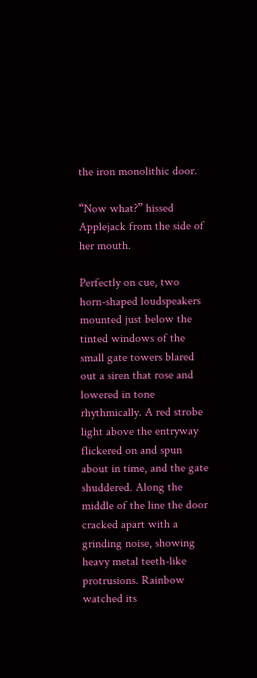the iron monolithic door.

“Now what?” hissed Applejack from the side of her mouth.

Perfectly on cue, two horn-shaped loudspeakers mounted just below the tinted windows of the small gate towers blared out a siren that rose and lowered in tone rhythmically. A red strobe light above the entryway flickered on and spun about in time, and the gate shuddered. Along the middle of the line the door cracked apart with a grinding noise, showing heavy metal teeth-like protrusions. Rainbow watched its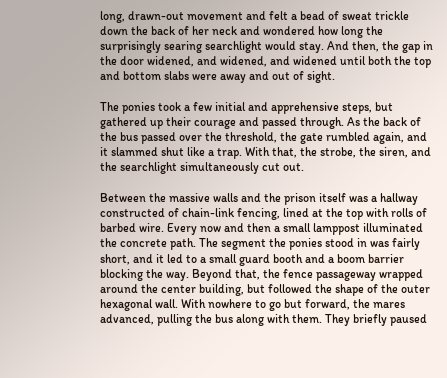long, drawn-out movement and felt a bead of sweat trickle down the back of her neck and wondered how long the surprisingly searing searchlight would stay. And then, the gap in the door widened, and widened, and widened until both the top and bottom slabs were away and out of sight.

The ponies took a few initial and apprehensive steps, but gathered up their courage and passed through. As the back of the bus passed over the threshold, the gate rumbled again, and it slammed shut like a trap. With that, the strobe, the siren, and the searchlight simultaneously cut out.

Between the massive walls and the prison itself was a hallway constructed of chain-link fencing, lined at the top with rolls of barbed wire. Every now and then a small lamppost illuminated the concrete path. The segment the ponies stood in was fairly short, and it led to a small guard booth and a boom barrier blocking the way. Beyond that, the fence passageway wrapped around the center building, but followed the shape of the outer hexagonal wall. With nowhere to go but forward, the mares advanced, pulling the bus along with them. They briefly paused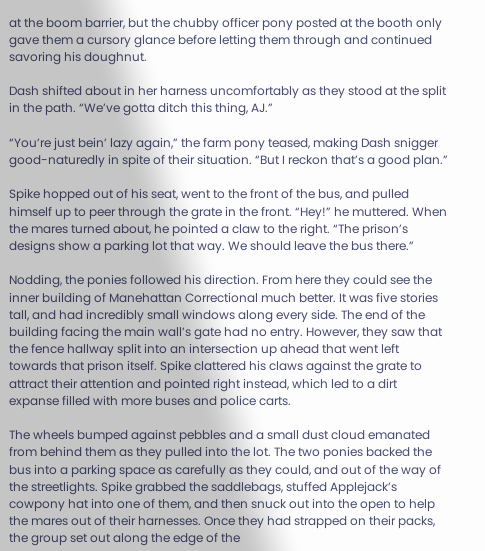at the boom barrier, but the chubby officer pony posted at the booth only gave them a cursory glance before letting them through and continued savoring his doughnut.

Dash shifted about in her harness uncomfortably as they stood at the split in the path. “We’ve gotta ditch this thing, AJ.”

“You’re just bein’ lazy again,” the farm pony teased, making Dash snigger good-naturedly in spite of their situation. “But I reckon that’s a good plan.”

Spike hopped out of his seat, went to the front of the bus, and pulled himself up to peer through the grate in the front. “Hey!” he muttered. When the mares turned about, he pointed a claw to the right. “The prison’s designs show a parking lot that way. We should leave the bus there.”

Nodding, the ponies followed his direction. From here they could see the inner building of Manehattan Correctional much better. It was five stories tall, and had incredibly small windows along every side. The end of the building facing the main wall’s gate had no entry. However, they saw that the fence hallway split into an intersection up ahead that went left towards that prison itself. Spike clattered his claws against the grate to attract their attention and pointed right instead, which led to a dirt expanse filled with more buses and police carts.

The wheels bumped against pebbles and a small dust cloud emanated from behind them as they pulled into the lot. The two ponies backed the bus into a parking space as carefully as they could, and out of the way of the streetlights. Spike grabbed the saddlebags, stuffed Applejack’s cowpony hat into one of them, and then snuck out into the open to help the mares out of their harnesses. Once they had strapped on their packs, the group set out along the edge of the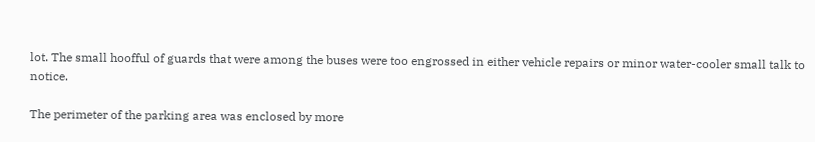lot. The small hoofful of guards that were among the buses were too engrossed in either vehicle repairs or minor water-cooler small talk to notice.

The perimeter of the parking area was enclosed by more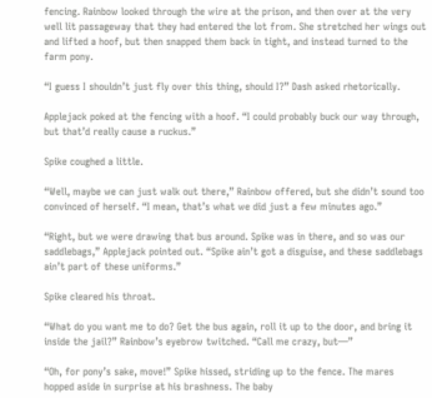fencing. Rainbow looked through the wire at the prison, and then over at the very well lit passageway that they had entered the lot from. She stretched her wings out and lifted a hoof, but then snapped them back in tight, and instead turned to the farm pony.

“I guess I shouldn’t just fly over this thing, should I?” Dash asked rhetorically.

Applejack poked at the fencing with a hoof. “I could probably buck our way through, but that’d really cause a ruckus.”

Spike coughed a little.

“Well, maybe we can just walk out there,” Rainbow offered, but she didn’t sound too convinced of herself. “I mean, that’s what we did just a few minutes ago.”

“Right, but we were drawing that bus around. Spike was in there, and so was our saddlebags,” Applejack pointed out. “Spike ain’t got a disguise, and these saddlebags ain’t part of these uniforms.”

Spike cleared his throat.

“What do you want me to do? Get the bus again, roll it up to the door, and bring it inside the jail?” Rainbow’s eyebrow twitched. “Call me crazy, but—”

“Oh, for pony’s sake, move!” Spike hissed, striding up to the fence. The mares hopped aside in surprise at his brashness. The baby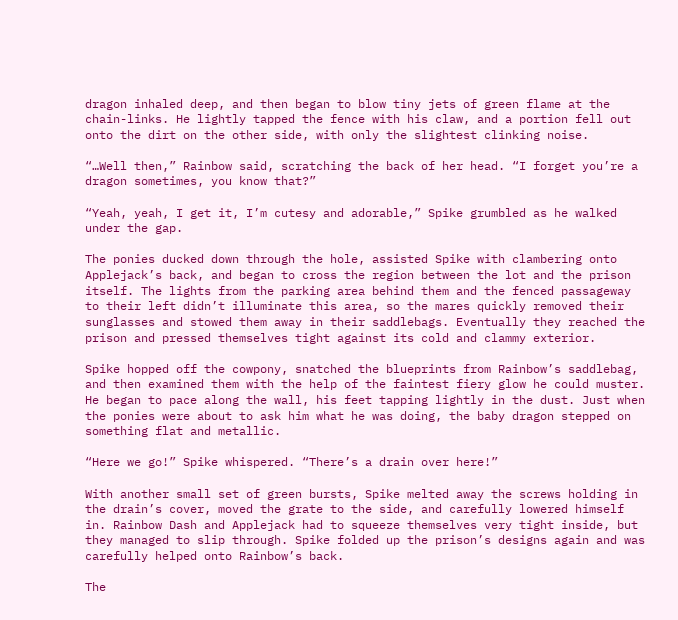dragon inhaled deep, and then began to blow tiny jets of green flame at the chain-links. He lightly tapped the fence with his claw, and a portion fell out onto the dirt on the other side, with only the slightest clinking noise.

“…Well then,” Rainbow said, scratching the back of her head. “I forget you’re a dragon sometimes, you know that?”

“Yeah, yeah, I get it, I’m cutesy and adorable,” Spike grumbled as he walked under the gap.

The ponies ducked down through the hole, assisted Spike with clambering onto Applejack’s back, and began to cross the region between the lot and the prison itself. The lights from the parking area behind them and the fenced passageway to their left didn’t illuminate this area, so the mares quickly removed their sunglasses and stowed them away in their saddlebags. Eventually they reached the prison and pressed themselves tight against its cold and clammy exterior.

Spike hopped off the cowpony, snatched the blueprints from Rainbow’s saddlebag, and then examined them with the help of the faintest fiery glow he could muster. He began to pace along the wall, his feet tapping lightly in the dust. Just when the ponies were about to ask him what he was doing, the baby dragon stepped on something flat and metallic.

“Here we go!” Spike whispered. “There’s a drain over here!”

With another small set of green bursts, Spike melted away the screws holding in the drain’s cover, moved the grate to the side, and carefully lowered himself in. Rainbow Dash and Applejack had to squeeze themselves very tight inside, but they managed to slip through. Spike folded up the prison’s designs again and was carefully helped onto Rainbow’s back.

The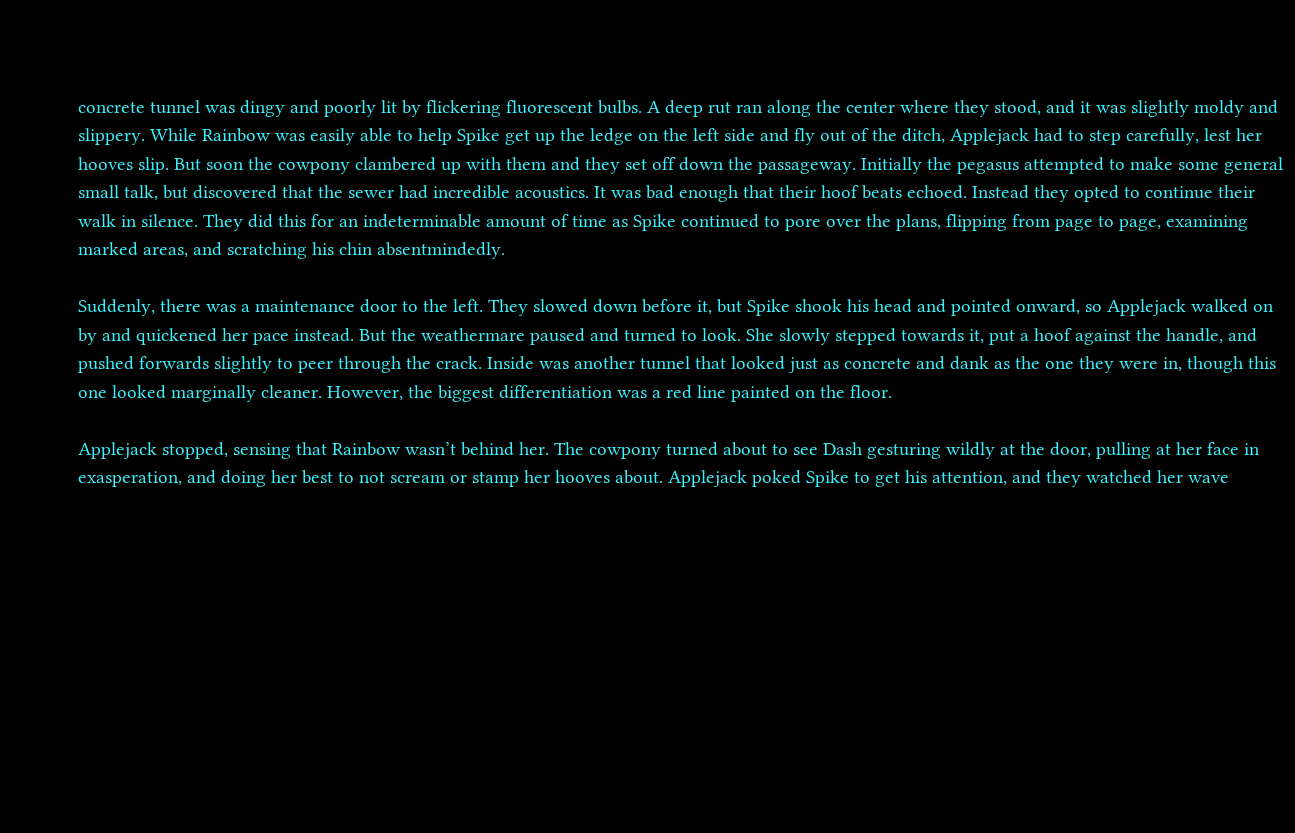concrete tunnel was dingy and poorly lit by flickering fluorescent bulbs. A deep rut ran along the center where they stood, and it was slightly moldy and slippery. While Rainbow was easily able to help Spike get up the ledge on the left side and fly out of the ditch, Applejack had to step carefully, lest her hooves slip. But soon the cowpony clambered up with them and they set off down the passageway. Initially the pegasus attempted to make some general small talk, but discovered that the sewer had incredible acoustics. It was bad enough that their hoof beats echoed. Instead they opted to continue their walk in silence. They did this for an indeterminable amount of time as Spike continued to pore over the plans, flipping from page to page, examining marked areas, and scratching his chin absentmindedly.

Suddenly, there was a maintenance door to the left. They slowed down before it, but Spike shook his head and pointed onward, so Applejack walked on by and quickened her pace instead. But the weathermare paused and turned to look. She slowly stepped towards it, put a hoof against the handle, and pushed forwards slightly to peer through the crack. Inside was another tunnel that looked just as concrete and dank as the one they were in, though this one looked marginally cleaner. However, the biggest differentiation was a red line painted on the floor.

Applejack stopped, sensing that Rainbow wasn’t behind her. The cowpony turned about to see Dash gesturing wildly at the door, pulling at her face in exasperation, and doing her best to not scream or stamp her hooves about. Applejack poked Spike to get his attention, and they watched her wave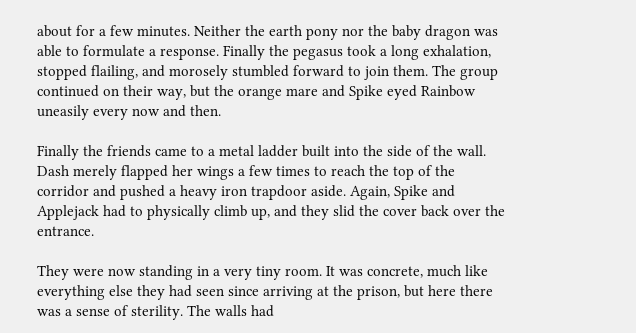about for a few minutes. Neither the earth pony nor the baby dragon was able to formulate a response. Finally the pegasus took a long exhalation, stopped flailing, and morosely stumbled forward to join them. The group continued on their way, but the orange mare and Spike eyed Rainbow uneasily every now and then.

Finally the friends came to a metal ladder built into the side of the wall. Dash merely flapped her wings a few times to reach the top of the corridor and pushed a heavy iron trapdoor aside. Again, Spike and Applejack had to physically climb up, and they slid the cover back over the entrance.

They were now standing in a very tiny room. It was concrete, much like everything else they had seen since arriving at the prison, but here there was a sense of sterility. The walls had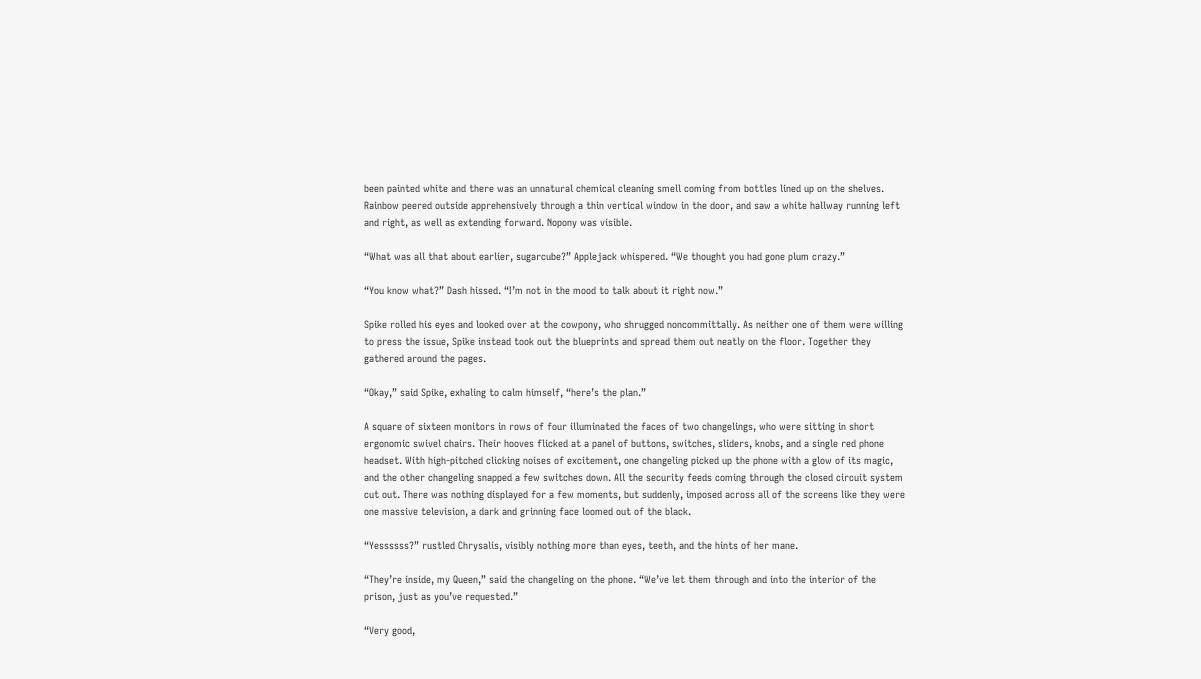been painted white and there was an unnatural chemical cleaning smell coming from bottles lined up on the shelves. Rainbow peered outside apprehensively through a thin vertical window in the door, and saw a white hallway running left and right, as well as extending forward. Nopony was visible.

“What was all that about earlier, sugarcube?” Applejack whispered. “We thought you had gone plum crazy.”

“You know what?” Dash hissed. “I’m not in the mood to talk about it right now.”

Spike rolled his eyes and looked over at the cowpony, who shrugged noncommittally. As neither one of them were willing to press the issue, Spike instead took out the blueprints and spread them out neatly on the floor. Together they gathered around the pages.

“Okay,” said Spike, exhaling to calm himself, “here’s the plan.”

A square of sixteen monitors in rows of four illuminated the faces of two changelings, who were sitting in short ergonomic swivel chairs. Their hooves flicked at a panel of buttons, switches, sliders, knobs, and a single red phone headset. With high-pitched clicking noises of excitement, one changeling picked up the phone with a glow of its magic, and the other changeling snapped a few switches down. All the security feeds coming through the closed circuit system cut out. There was nothing displayed for a few moments, but suddenly, imposed across all of the screens like they were one massive television, a dark and grinning face loomed out of the black.

“Yessssss?” rustled Chrysalis, visibly nothing more than eyes, teeth, and the hints of her mane.

“They’re inside, my Queen,” said the changeling on the phone. “We’ve let them through and into the interior of the prison, just as you’ve requested.”

“Very good,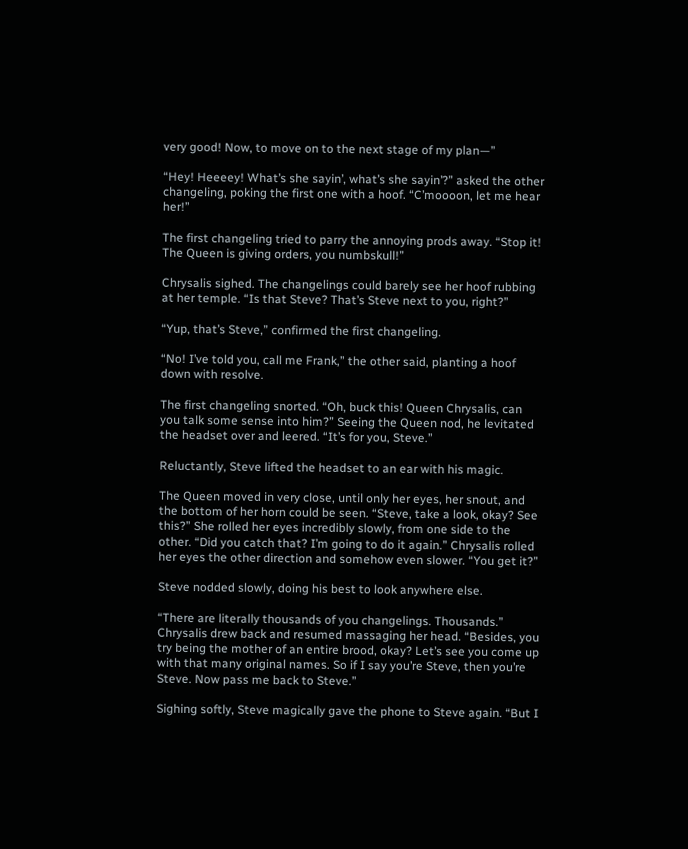very good! Now, to move on to the next stage of my plan—”

“Hey! Heeeey! What’s she sayin’, what’s she sayin’?” asked the other changeling, poking the first one with a hoof. “C’moooon, let me hear her!”

The first changeling tried to parry the annoying prods away. “Stop it! The Queen is giving orders, you numbskull!”

Chrysalis sighed. The changelings could barely see her hoof rubbing at her temple. “Is that Steve? That’s Steve next to you, right?”

“Yup, that’s Steve,” confirmed the first changeling.

“No! I’ve told you, call me Frank,” the other said, planting a hoof down with resolve.

The first changeling snorted. “Oh, buck this! Queen Chrysalis, can you talk some sense into him?” Seeing the Queen nod, he levitated the headset over and leered. “It’s for you, Steve.”

Reluctantly, Steve lifted the headset to an ear with his magic.

The Queen moved in very close, until only her eyes, her snout, and the bottom of her horn could be seen. “Steve, take a look, okay? See this?” She rolled her eyes incredibly slowly, from one side to the other. “Did you catch that? I’m going to do it again.” Chrysalis rolled her eyes the other direction and somehow even slower. “You get it?”

Steve nodded slowly, doing his best to look anywhere else.

“There are literally thousands of you changelings. Thousands.” Chrysalis drew back and resumed massaging her head. “Besides, you try being the mother of an entire brood, okay? Let’s see you come up with that many original names. So if I say you’re Steve, then you’re Steve. Now pass me back to Steve.”

Sighing softly, Steve magically gave the phone to Steve again. “But I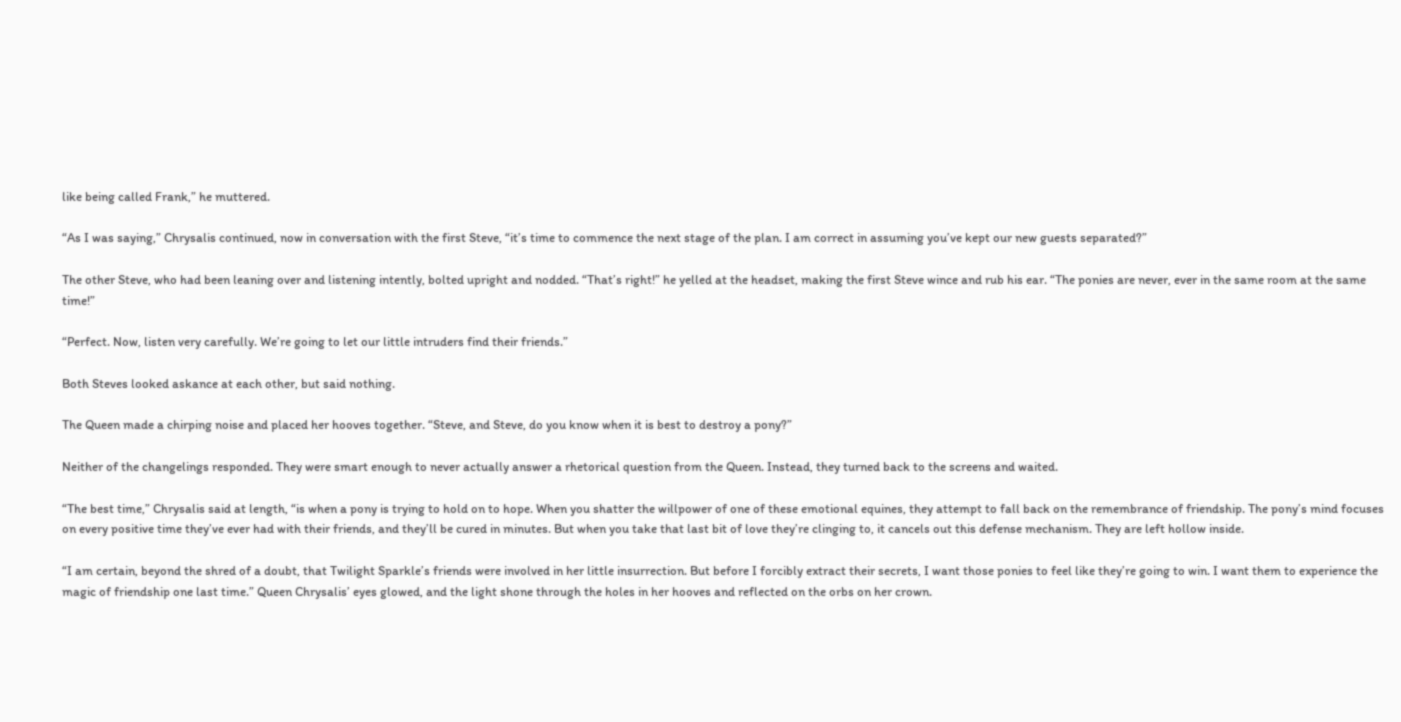like being called Frank,” he muttered.

“As I was saying,” Chrysalis continued, now in conversation with the first Steve, “it’s time to commence the next stage of the plan. I am correct in assuming you’ve kept our new guests separated?”

The other Steve, who had been leaning over and listening intently, bolted upright and nodded. “That’s right!” he yelled at the headset, making the first Steve wince and rub his ear. “The ponies are never, ever in the same room at the same time!”

“Perfect. Now, listen very carefully. We’re going to let our little intruders find their friends.”

Both Steves looked askance at each other, but said nothing.

The Queen made a chirping noise and placed her hooves together. “Steve, and Steve, do you know when it is best to destroy a pony?”

Neither of the changelings responded. They were smart enough to never actually answer a rhetorical question from the Queen. Instead, they turned back to the screens and waited.

“The best time,” Chrysalis said at length, “is when a pony is trying to hold on to hope. When you shatter the willpower of one of these emotional equines, they attempt to fall back on the remembrance of friendship. The pony’s mind focuses on every positive time they’ve ever had with their friends, and they’ll be cured in minutes. But when you take that last bit of love they’re clinging to, it cancels out this defense mechanism. They are left hollow inside.

“I am certain, beyond the shred of a doubt, that Twilight Sparkle’s friends were involved in her little insurrection. But before I forcibly extract their secrets, I want those ponies to feel like they’re going to win. I want them to experience the magic of friendship one last time.” Queen Chrysalis’ eyes glowed, and the light shone through the holes in her hooves and reflected on the orbs on her crown.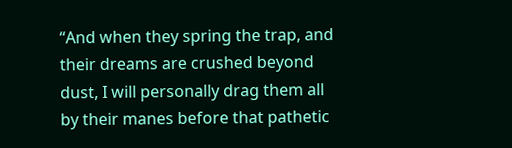“And when they spring the trap, and their dreams are crushed beyond dust, I will personally drag them all by their manes before that pathetic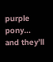purple pony… and they’ll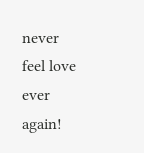never feel love ever again!